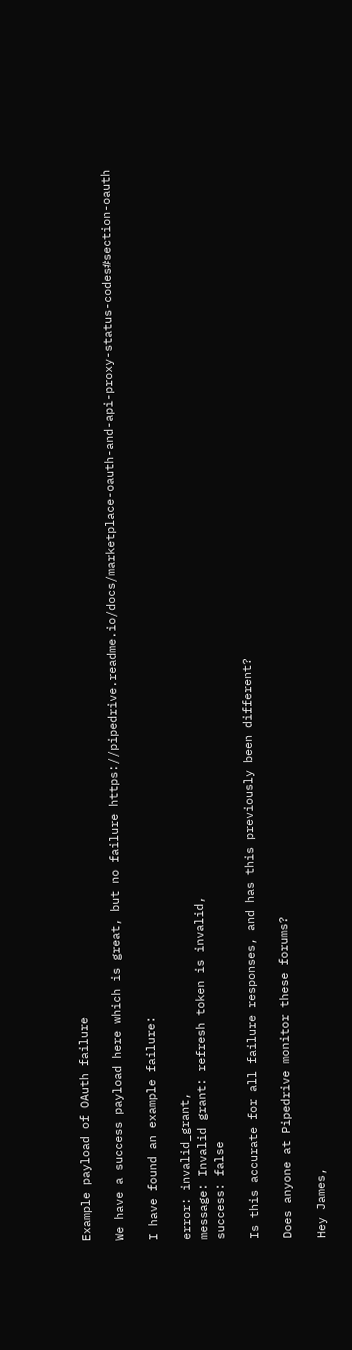Example payload of OAuth failure

We have a success payload here which is great, but no failure https://pipedrive.readme.io/docs/marketplace-oauth-and-api-proxy-status-codes#section-oauth

I have found an example failure:

error: invalid_grant,
message: Invalid grant: refresh token is invalid,
success: false

Is this accurate for all failure responses, and has this previously been different?

Does anyone at Pipedrive monitor these forums?

Hey James,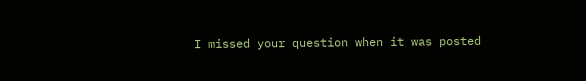I missed your question when it was posted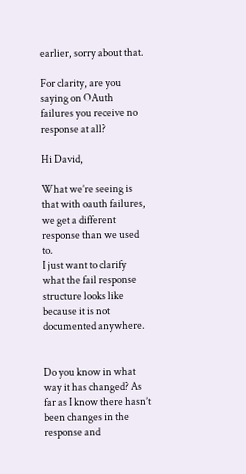earlier, sorry about that.

For clarity, are you saying on OAuth failures you receive no response at all?

Hi David,

What we’re seeing is that with oauth failures, we get a different response than we used to.
I just want to clarify what the fail response structure looks like because it is not documented anywhere.


Do you know in what way it has changed? As far as I know there hasn’t been changes in the response and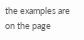the examples are on the page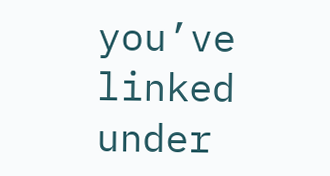you’ve linked under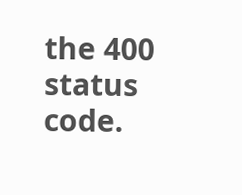the 400 status code.